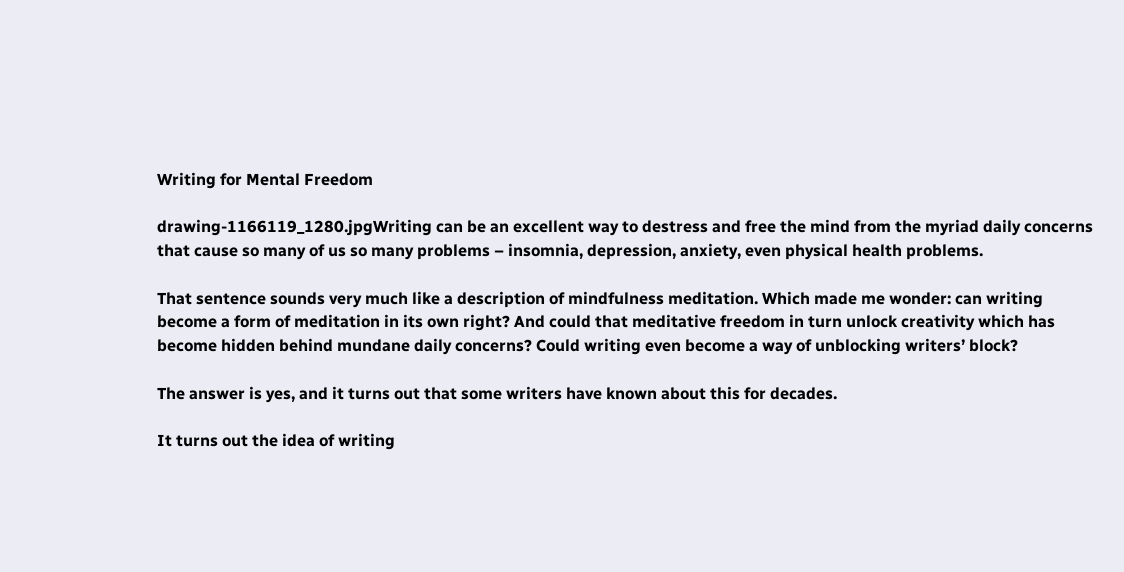Writing for Mental Freedom

drawing-1166119_1280.jpgWriting can be an excellent way to destress and free the mind from the myriad daily concerns that cause so many of us so many problems – insomnia, depression, anxiety, even physical health problems.

That sentence sounds very much like a description of mindfulness meditation. Which made me wonder: can writing become a form of meditation in its own right? And could that meditative freedom in turn unlock creativity which has become hidden behind mundane daily concerns? Could writing even become a way of unblocking writers’ block?

The answer is yes, and it turns out that some writers have known about this for decades.

It turns out the idea of writing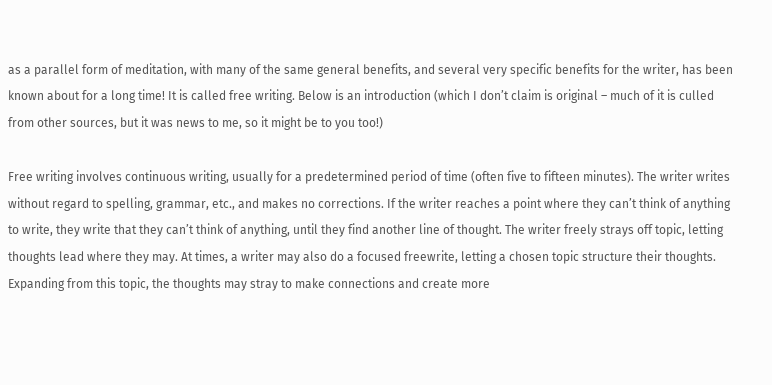as a parallel form of meditation, with many of the same general benefits, and several very specific benefits for the writer, has been known about for a long time! It is called free writing. Below is an introduction (which I don’t claim is original – much of it is culled from other sources, but it was news to me, so it might be to you too!)

Free writing involves continuous writing, usually for a predetermined period of time (often five to fifteen minutes). The writer writes without regard to spelling, grammar, etc., and makes no corrections. If the writer reaches a point where they can’t think of anything to write, they write that they can’t think of anything, until they find another line of thought. The writer freely strays off topic, letting thoughts lead where they may. At times, a writer may also do a focused freewrite, letting a chosen topic structure their thoughts. Expanding from this topic, the thoughts may stray to make connections and create more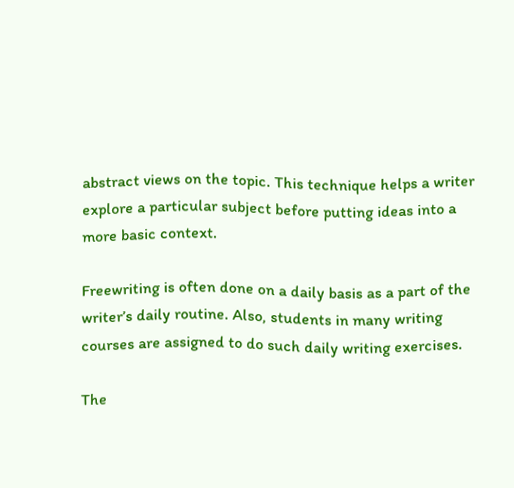abstract views on the topic. This technique helps a writer explore a particular subject before putting ideas into a more basic context.

Freewriting is often done on a daily basis as a part of the writer’s daily routine. Also, students in many writing courses are assigned to do such daily writing exercises.

The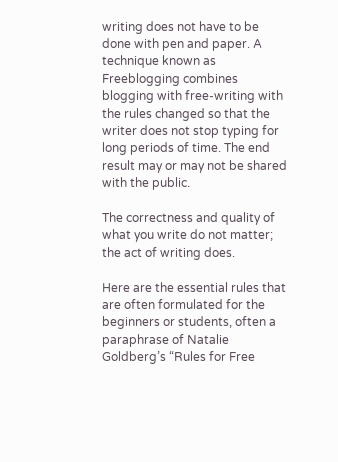writing does not have to be done with pen and paper. A technique known as Freeblogging combines blogging with free-writing with the rules changed so that the writer does not stop typing for long periods of time. The end result may or may not be shared with the public.

The correctness and quality of what you write do not matter; the act of writing does.

Here are the essential rules that are often formulated for the beginners or students, often a paraphrase of Natalie Goldberg’s “Rules for Free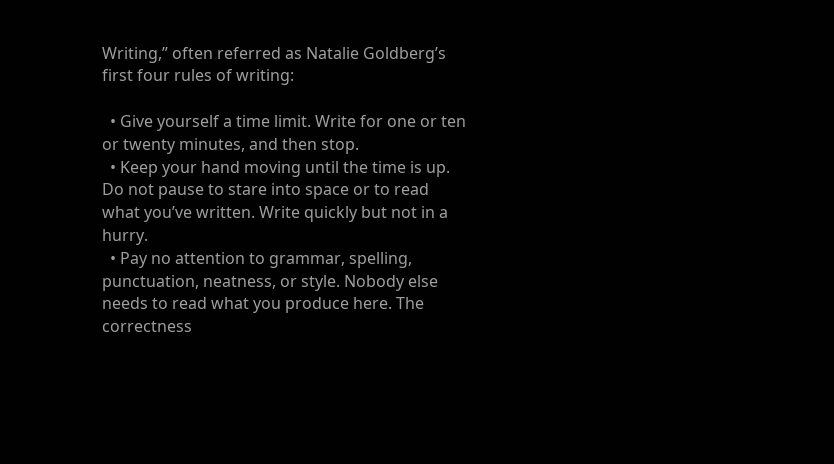Writing,” often referred as Natalie Goldberg’s first four rules of writing:

  • Give yourself a time limit. Write for one or ten or twenty minutes, and then stop.
  • Keep your hand moving until the time is up. Do not pause to stare into space or to read what you’ve written. Write quickly but not in a hurry.
  • Pay no attention to grammar, spelling, punctuation, neatness, or style. Nobody else needs to read what you produce here. The correctness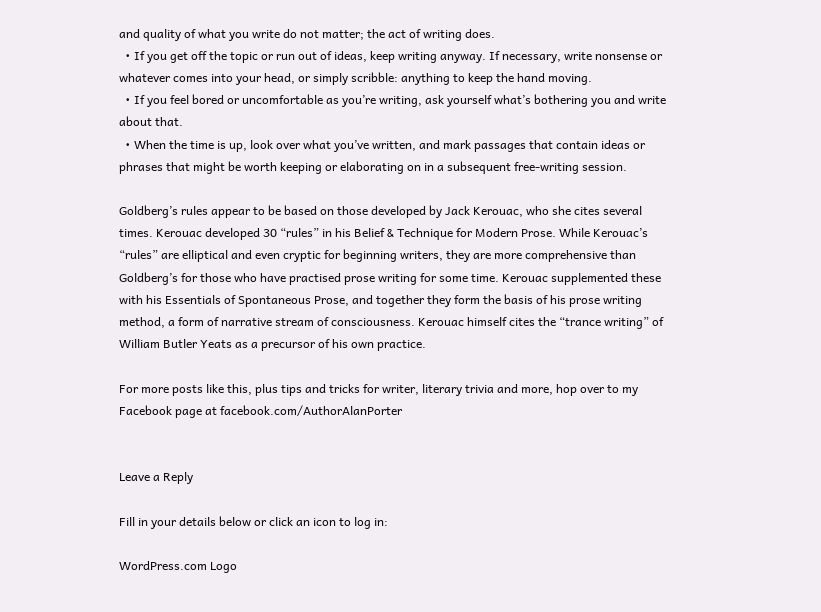and quality of what you write do not matter; the act of writing does.
  • If you get off the topic or run out of ideas, keep writing anyway. If necessary, write nonsense or whatever comes into your head, or simply scribble: anything to keep the hand moving.
  • If you feel bored or uncomfortable as you’re writing, ask yourself what’s bothering you and write about that.
  • When the time is up, look over what you’ve written, and mark passages that contain ideas or phrases that might be worth keeping or elaborating on in a subsequent free-writing session.

Goldberg’s rules appear to be based on those developed by Jack Kerouac, who she cites several times. Kerouac developed 30 “rules” in his Belief & Technique for Modern Prose. While Kerouac’s “rules” are elliptical and even cryptic for beginning writers, they are more comprehensive than Goldberg’s for those who have practised prose writing for some time. Kerouac supplemented these with his Essentials of Spontaneous Prose, and together they form the basis of his prose writing method, a form of narrative stream of consciousness. Kerouac himself cites the “trance writing” of William Butler Yeats as a precursor of his own practice.

For more posts like this, plus tips and tricks for writer, literary trivia and more, hop over to my Facebook page at facebook.com/AuthorAlanPorter


Leave a Reply

Fill in your details below or click an icon to log in:

WordPress.com Logo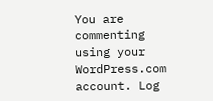You are commenting using your WordPress.com account. Log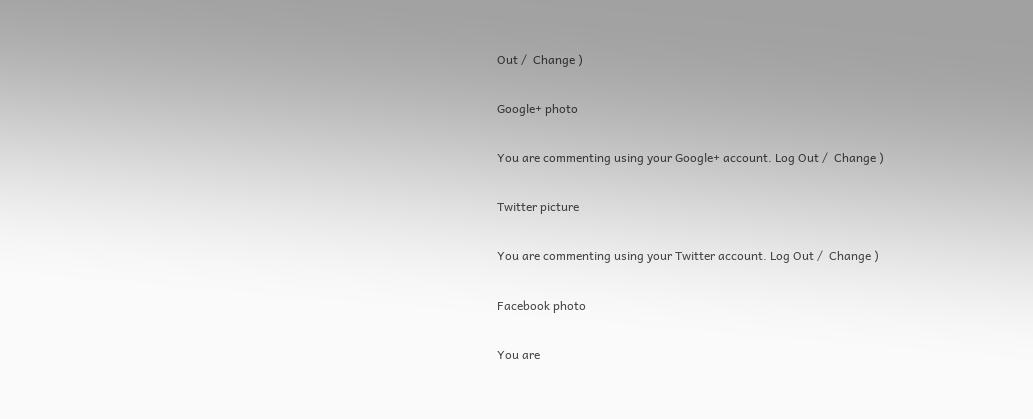Out /  Change )

Google+ photo

You are commenting using your Google+ account. Log Out /  Change )

Twitter picture

You are commenting using your Twitter account. Log Out /  Change )

Facebook photo

You are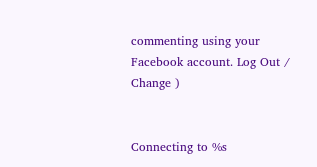commenting using your Facebook account. Log Out /  Change )


Connecting to %s